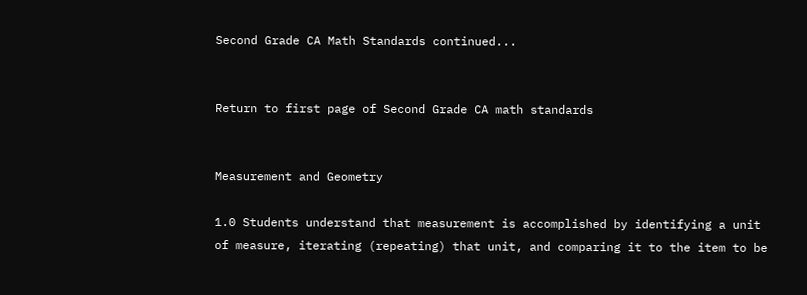Second Grade CA Math Standards continued...


Return to first page of Second Grade CA math standards


Measurement and Geometry

1.0 Students understand that measurement is accomplished by identifying a unit of measure, iterating (repeating) that unit, and comparing it to the item to be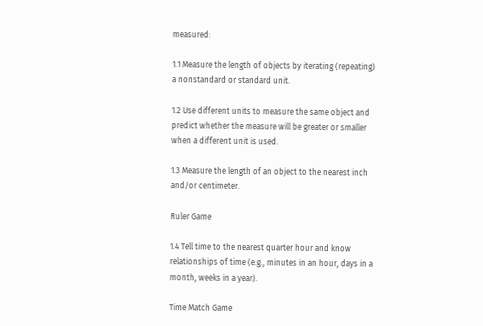measured:

1.1 Measure the length of objects by iterating (repeating) a nonstandard or standard unit.

1.2 Use different units to measure the same object and predict whether the measure will be greater or smaller when a different unit is used.

1.3 Measure the length of an object to the nearest inch and/or centimeter.

Ruler Game

1.4 Tell time to the nearest quarter hour and know relationships of time (e.g., minutes in an hour, days in a month, weeks in a year).

Time Match Game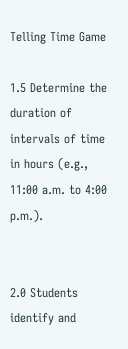Telling Time Game

1.5 Determine the duration of intervals of time in hours (e.g., 11:00 a.m. to 4:00 p.m.).


2.0 Students identify and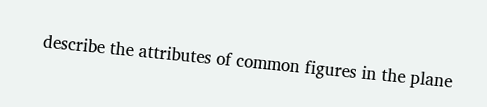describe the attributes of common figures in the plane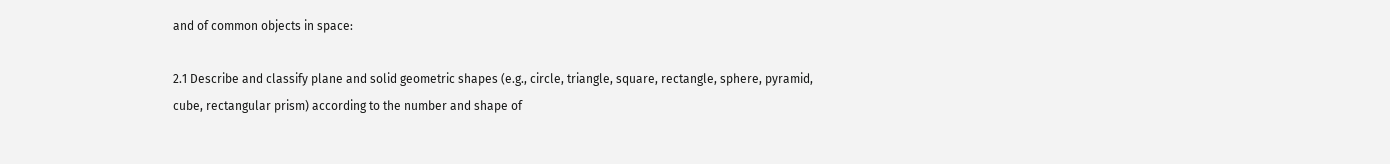and of common objects in space:

2.1 Describe and classify plane and solid geometric shapes (e.g., circle, triangle, square, rectangle, sphere, pyramid, cube, rectangular prism) according to the number and shape of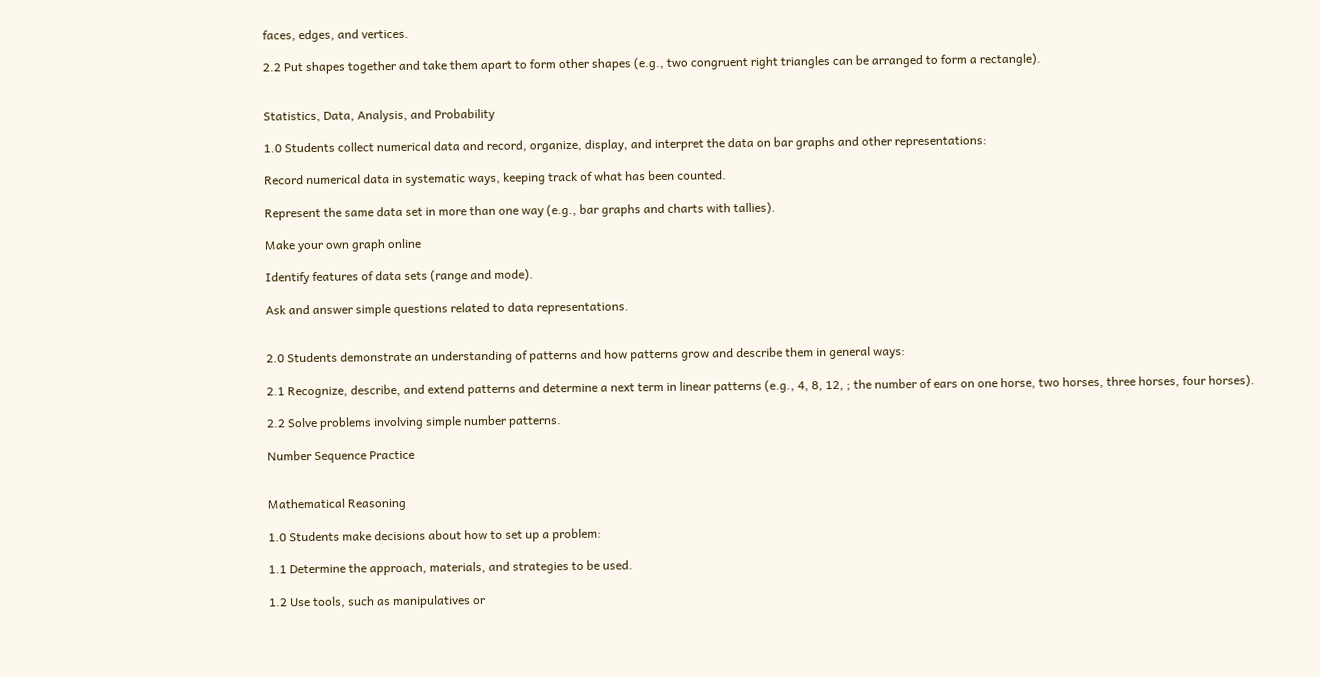faces, edges, and vertices.

2.2 Put shapes together and take them apart to form other shapes (e.g., two congruent right triangles can be arranged to form a rectangle).


Statistics, Data, Analysis, and Probability

1.0 Students collect numerical data and record, organize, display, and interpret the data on bar graphs and other representations:

Record numerical data in systematic ways, keeping track of what has been counted.

Represent the same data set in more than one way (e.g., bar graphs and charts with tallies).

Make your own graph online

Identify features of data sets (range and mode).

Ask and answer simple questions related to data representations.


2.0 Students demonstrate an understanding of patterns and how patterns grow and describe them in general ways:

2.1 Recognize, describe, and extend patterns and determine a next term in linear patterns (e.g., 4, 8, 12, ; the number of ears on one horse, two horses, three horses, four horses).

2.2 Solve problems involving simple number patterns.

Number Sequence Practice


Mathematical Reasoning

1.0 Students make decisions about how to set up a problem:

1.1 Determine the approach, materials, and strategies to be used.

1.2 Use tools, such as manipulatives or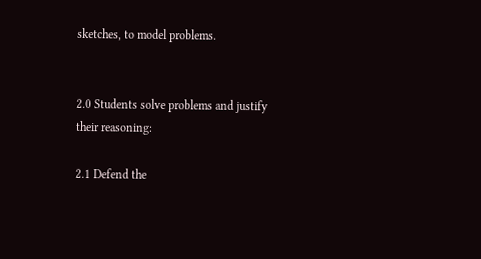sketches, to model problems.


2.0 Students solve problems and justify their reasoning:

2.1 Defend the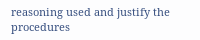reasoning used and justify the procedures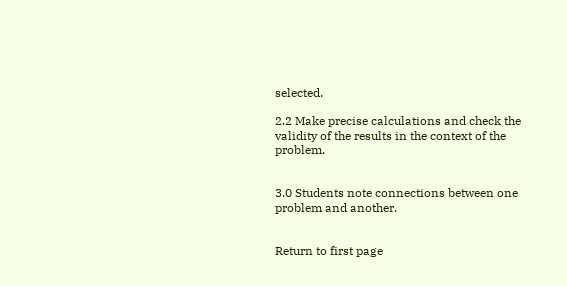selected.

2.2 Make precise calculations and check the validity of the results in the context of the problem.


3.0 Students note connections between one problem and another.


Return to first page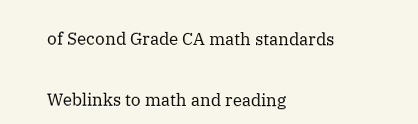of Second Grade CA math standards

Weblinks to math and reading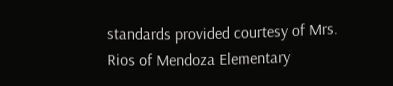standards provided courtesy of Mrs. Rios of Mendoza Elementary